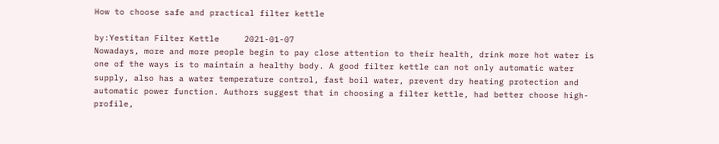How to choose safe and practical filter kettle

by:Yestitan Filter Kettle     2021-01-07
Nowadays, more and more people begin to pay close attention to their health, drink more hot water is one of the ways is to maintain a healthy body. A good filter kettle can not only automatic water supply, also has a water temperature control, fast boil water, prevent dry heating protection and automatic power function. Authors suggest that in choosing a filter kettle, had better choose high-profile,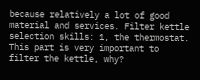because relatively a lot of good material and services. Filter kettle selection skills: 1, the thermostat. This part is very important to filter the kettle, why?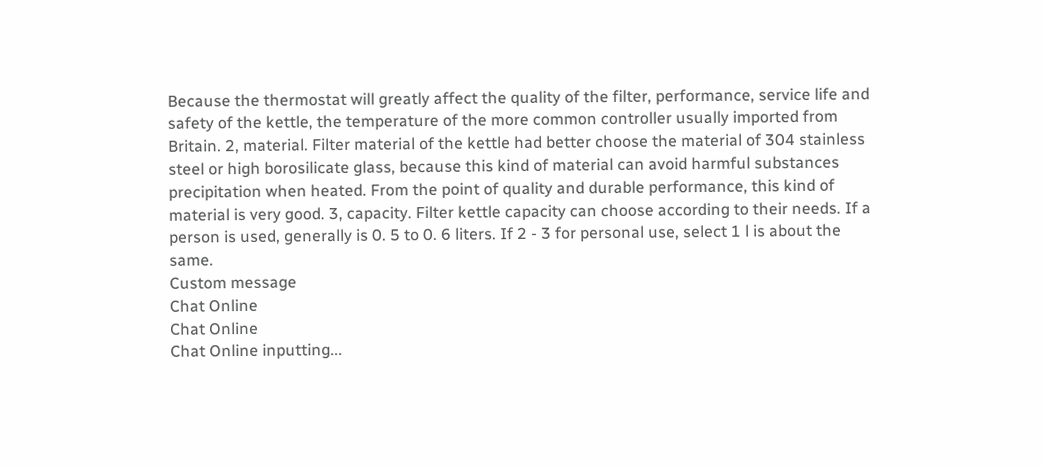Because the thermostat will greatly affect the quality of the filter, performance, service life and safety of the kettle, the temperature of the more common controller usually imported from Britain. 2, material. Filter material of the kettle had better choose the material of 304 stainless steel or high borosilicate glass, because this kind of material can avoid harmful substances precipitation when heated. From the point of quality and durable performance, this kind of material is very good. 3, capacity. Filter kettle capacity can choose according to their needs. If a person is used, generally is 0. 5 to 0. 6 liters. If 2 - 3 for personal use, select 1 l is about the same.
Custom message
Chat Online
Chat Online
Chat Online inputting...